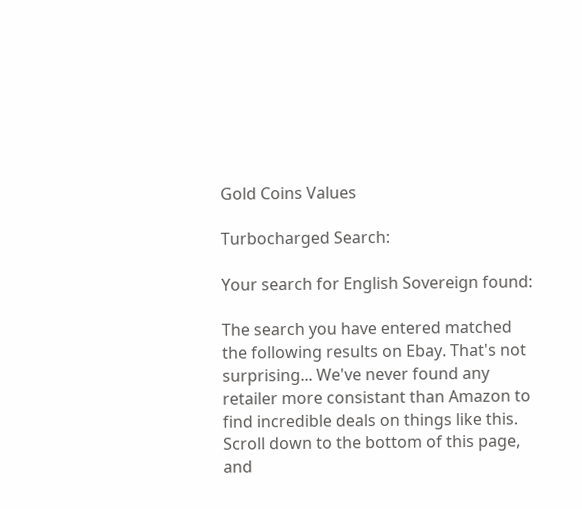Gold Coins Values

Turbocharged Search:

Your search for English Sovereign found:

The search you have entered matched the following results on Ebay. That's not surprising... We've never found any retailer more consistant than Amazon to find incredible deals on things like this. Scroll down to the bottom of this page, and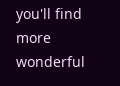you'll find more wonderful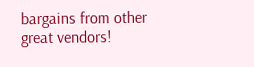bargains from other great vendors!